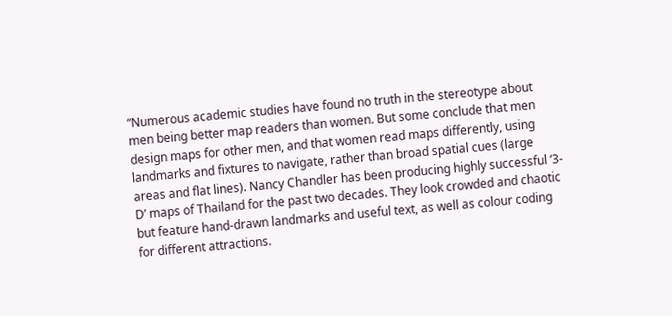“Numerous academic studies have found no truth in the stereotype about men being better map readers than women. But some conclude that men design maps for other men, and that women read maps differently, using landmarks and fixtures to navigate, rather than broad spatial cues (large areas and flat lines). Nancy Chandler has been producing highly successful ‘3-D’ maps of Thailand for the past two decades. They look crowded and chaotic but feature hand-drawn landmarks and useful text, as well as colour coding for different attractions.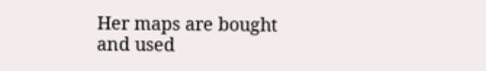Her maps are bought and used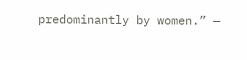predominantly by women.” —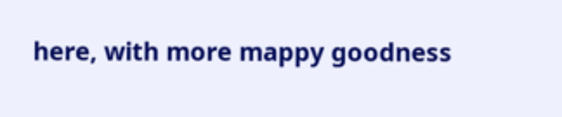here, with more mappy goodness